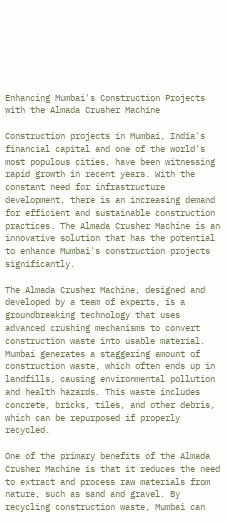Enhancing Mumbai's Construction Projects with the Almada Crusher Machine

Construction projects in Mumbai, India's financial capital and one of the world's most populous cities, have been witnessing rapid growth in recent years. With the constant need for infrastructure development, there is an increasing demand for efficient and sustainable construction practices. The Almada Crusher Machine is an innovative solution that has the potential to enhance Mumbai's construction projects significantly.

The Almada Crusher Machine, designed and developed by a team of experts, is a groundbreaking technology that uses advanced crushing mechanisms to convert construction waste into usable material. Mumbai generates a staggering amount of construction waste, which often ends up in landfills, causing environmental pollution and health hazards. This waste includes concrete, bricks, tiles, and other debris, which can be repurposed if properly recycled.

One of the primary benefits of the Almada Crusher Machine is that it reduces the need to extract and process raw materials from nature, such as sand and gravel. By recycling construction waste, Mumbai can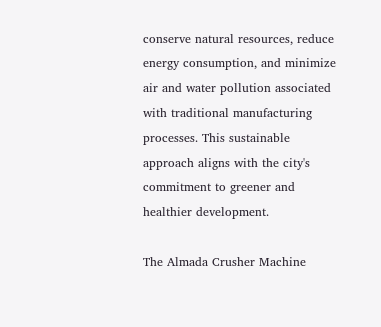conserve natural resources, reduce energy consumption, and minimize air and water pollution associated with traditional manufacturing processes. This sustainable approach aligns with the city's commitment to greener and healthier development.

The Almada Crusher Machine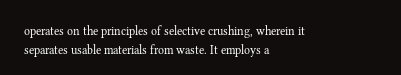operates on the principles of selective crushing, wherein it separates usable materials from waste. It employs a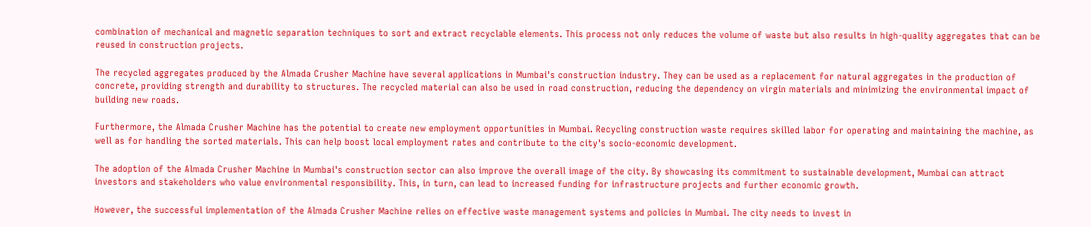combination of mechanical and magnetic separation techniques to sort and extract recyclable elements. This process not only reduces the volume of waste but also results in high-quality aggregates that can be reused in construction projects.

The recycled aggregates produced by the Almada Crusher Machine have several applications in Mumbai's construction industry. They can be used as a replacement for natural aggregates in the production of concrete, providing strength and durability to structures. The recycled material can also be used in road construction, reducing the dependency on virgin materials and minimizing the environmental impact of building new roads.

Furthermore, the Almada Crusher Machine has the potential to create new employment opportunities in Mumbai. Recycling construction waste requires skilled labor for operating and maintaining the machine, as well as for handling the sorted materials. This can help boost local employment rates and contribute to the city's socio-economic development.

The adoption of the Almada Crusher Machine in Mumbai's construction sector can also improve the overall image of the city. By showcasing its commitment to sustainable development, Mumbai can attract investors and stakeholders who value environmental responsibility. This, in turn, can lead to increased funding for infrastructure projects and further economic growth.

However, the successful implementation of the Almada Crusher Machine relies on effective waste management systems and policies in Mumbai. The city needs to invest in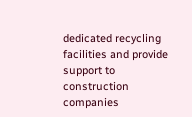dedicated recycling facilities and provide support to construction companies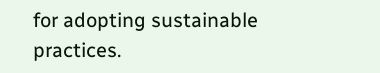for adopting sustainable practices.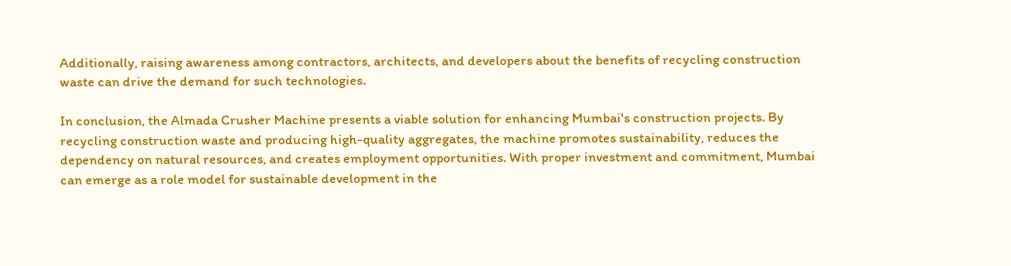Additionally, raising awareness among contractors, architects, and developers about the benefits of recycling construction waste can drive the demand for such technologies.

In conclusion, the Almada Crusher Machine presents a viable solution for enhancing Mumbai's construction projects. By recycling construction waste and producing high-quality aggregates, the machine promotes sustainability, reduces the dependency on natural resources, and creates employment opportunities. With proper investment and commitment, Mumbai can emerge as a role model for sustainable development in the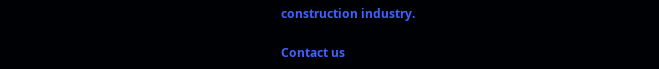construction industry.

Contact us